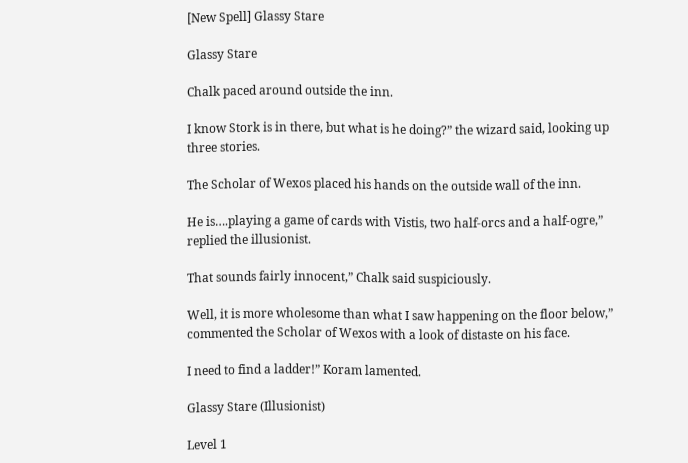[New Spell] Glassy Stare

Glassy Stare

Chalk paced around outside the inn.

I know Stork is in there, but what is he doing?” the wizard said, looking up three stories.

The Scholar of Wexos placed his hands on the outside wall of the inn.

He is….playing a game of cards with Vistis, two half-orcs and a half-ogre,” replied the illusionist.

That sounds fairly innocent,” Chalk said suspiciously.

Well, it is more wholesome than what I saw happening on the floor below,” commented the Scholar of Wexos with a look of distaste on his face.

I need to find a ladder!” Koram lamented.

Glassy Stare (Illusionist)

Level 1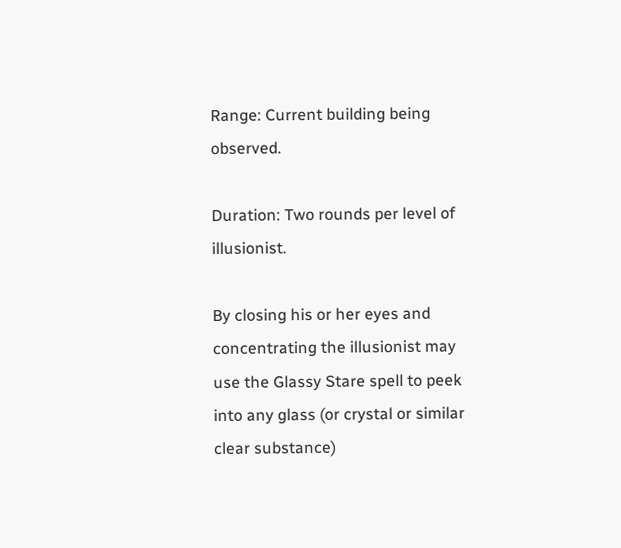Range: Current building being observed.

Duration: Two rounds per level of illusionist.

By closing his or her eyes and concentrating the illusionist may use the Glassy Stare spell to peek into any glass (or crystal or similar clear substance)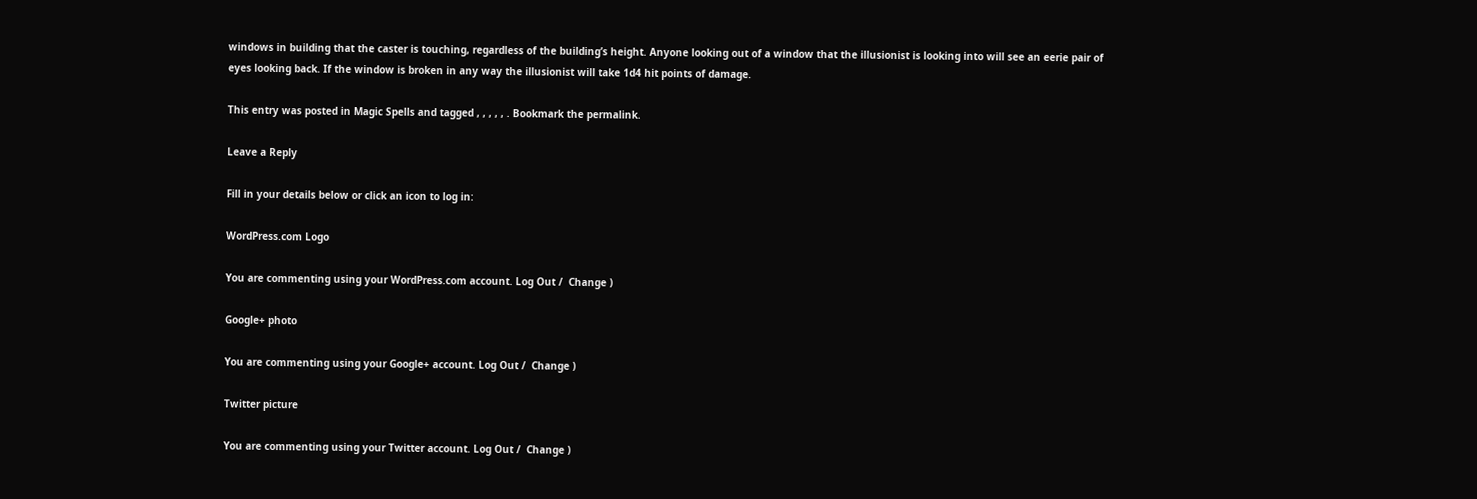windows in building that the caster is touching, regardless of the building’s height. Anyone looking out of a window that the illusionist is looking into will see an eerie pair of eyes looking back. If the window is broken in any way the illusionist will take 1d4 hit points of damage.

This entry was posted in Magic Spells and tagged , , , , , . Bookmark the permalink.

Leave a Reply

Fill in your details below or click an icon to log in:

WordPress.com Logo

You are commenting using your WordPress.com account. Log Out /  Change )

Google+ photo

You are commenting using your Google+ account. Log Out /  Change )

Twitter picture

You are commenting using your Twitter account. Log Out /  Change )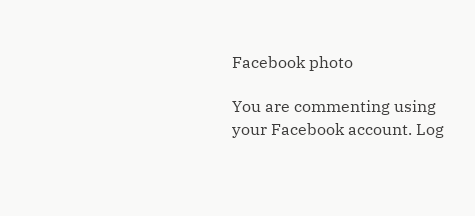Facebook photo

You are commenting using your Facebook account. Log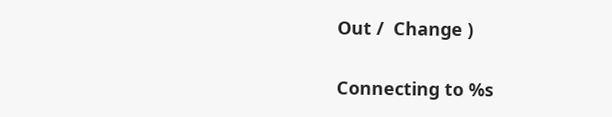Out /  Change )


Connecting to %s